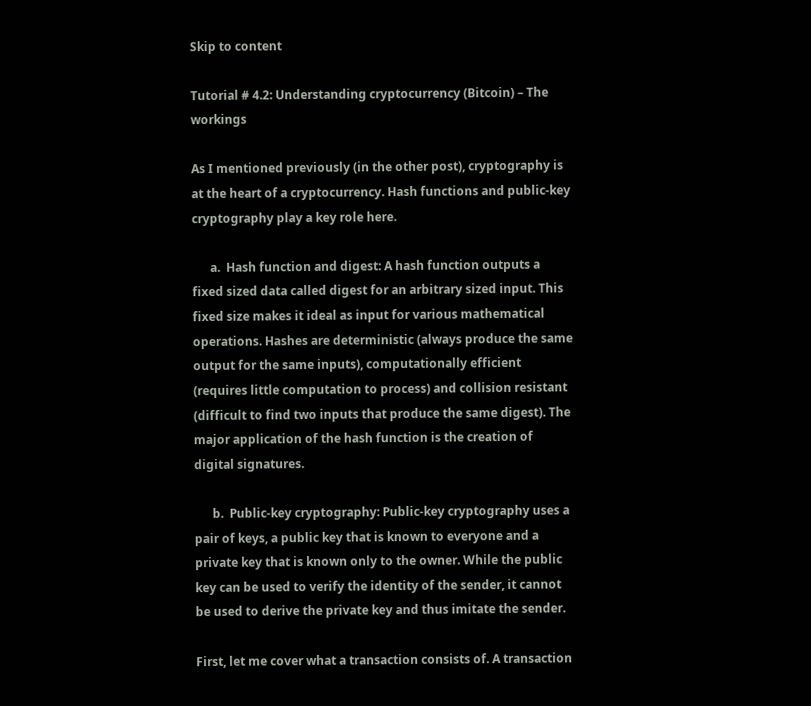Skip to content

Tutorial # 4.2: Understanding cryptocurrency (Bitcoin) – The workings

As I mentioned previously (in the other post), cryptography is at the heart of a cryptocurrency. Hash functions and public-key cryptography play a key role here.

      a.  Hash function and digest: A hash function outputs a fixed sized data called digest for an arbitrary sized input. This fixed size makes it ideal as input for various mathematical operations. Hashes are deterministic (always produce the same output for the same inputs), computationally efficient (requires little computation to process) and collision resistant (difficult to find two inputs that produce the same digest). The major application of the hash function is the creation of digital signatures.

      b.  Public-key cryptography: Public-key cryptography uses a pair of keys, a public key that is known to everyone and a private key that is known only to the owner. While the public key can be used to verify the identity of the sender, it cannot be used to derive the private key and thus imitate the sender.

First, let me cover what a transaction consists of. A transaction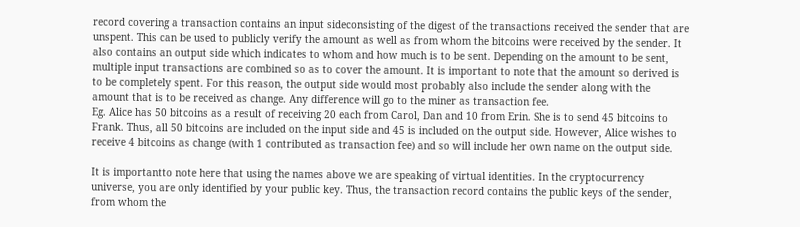record covering a transaction contains an input sideconsisting of the digest of the transactions received the sender that are unspent. This can be used to publicly verify the amount as well as from whom the bitcoins were received by the sender. It also contains an output side which indicates to whom and how much is to be sent. Depending on the amount to be sent, multiple input transactions are combined so as to cover the amount. It is important to note that the amount so derived is to be completely spent. For this reason, the output side would most probably also include the sender along with the amount that is to be received as change. Any difference will go to the miner as transaction fee.
Eg. Alice has 50 bitcoins as a result of receiving 20 each from Carol, Dan and 10 from Erin. She is to send 45 bitcoins to Frank. Thus, all 50 bitcoins are included on the input side and 45 is included on the output side. However, Alice wishes to receive 4 bitcoins as change (with 1 contributed as transaction fee) and so will include her own name on the output side.

It is importantto note here that using the names above we are speaking of virtual identities. In the cryptocurrency universe, you are only identified by your public key. Thus, the transaction record contains the public keys of the sender, from whom the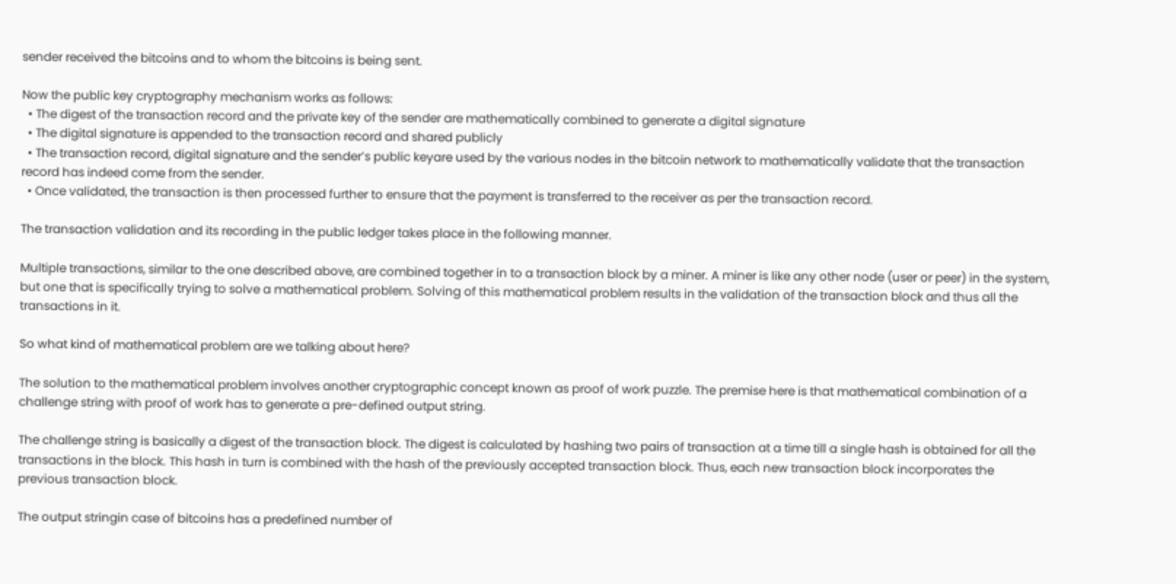sender received the bitcoins and to whom the bitcoins is being sent.

Now the public key cryptography mechanism works as follows:
  • The digest of the transaction record and the private key of the sender are mathematically combined to generate a digital signature
  • The digital signature is appended to the transaction record and shared publicly
  • The transaction record, digital signature and the sender’s public keyare used by the various nodes in the bitcoin network to mathematically validate that the transaction record has indeed come from the sender.
  • Once validated, the transaction is then processed further to ensure that the payment is transferred to the receiver as per the transaction record.

The transaction validation and its recording in the public ledger takes place in the following manner.

Multiple transactions, similar to the one described above, are combined together in to a transaction block by a miner. A miner is like any other node (user or peer) in the system, but one that is specifically trying to solve a mathematical problem. Solving of this mathematical problem results in the validation of the transaction block and thus all the transactions in it.

So what kind of mathematical problem are we talking about here?

The solution to the mathematical problem involves another cryptographic concept known as proof of work puzzle. The premise here is that mathematical combination of a challenge string with proof of work has to generate a pre-defined output string.

The challenge string is basically a digest of the transaction block. The digest is calculated by hashing two pairs of transaction at a time till a single hash is obtained for all the transactions in the block. This hash in turn is combined with the hash of the previously accepted transaction block. Thus, each new transaction block incorporates the previous transaction block.

The output stringin case of bitcoins has a predefined number of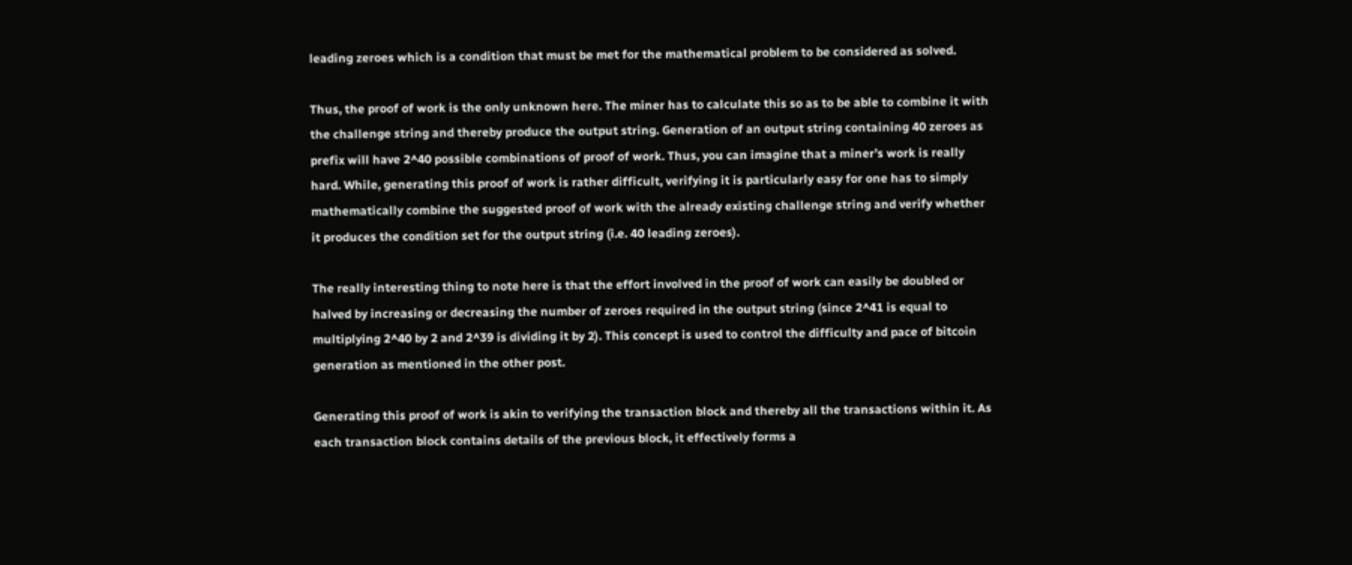leading zeroes which is a condition that must be met for the mathematical problem to be considered as solved.

Thus, the proof of work is the only unknown here. The miner has to calculate this so as to be able to combine it with the challenge string and thereby produce the output string. Generation of an output string containing 40 zeroes as prefix will have 2^40 possible combinations of proof of work. Thus, you can imagine that a miner’s work is really hard. While, generating this proof of work is rather difficult, verifying it is particularly easy for one has to simply mathematically combine the suggested proof of work with the already existing challenge string and verify whether it produces the condition set for the output string (i.e. 40 leading zeroes).

The really interesting thing to note here is that the effort involved in the proof of work can easily be doubled or halved by increasing or decreasing the number of zeroes required in the output string (since 2^41 is equal to multiplying 2^40 by 2 and 2^39 is dividing it by 2). This concept is used to control the difficulty and pace of bitcoin generation as mentioned in the other post.

Generating this proof of work is akin to verifying the transaction block and thereby all the transactions within it. As each transaction block contains details of the previous block, it effectively forms a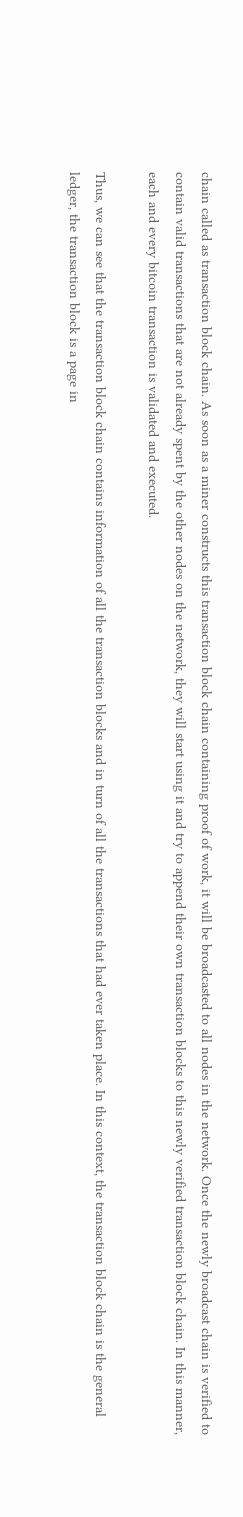chain called as transaction block chain. As soon as a miner constructs this transaction block chain containing proof of work, it will be broadcasted to all nodes in the network. Once the newly broadcast chain is verified to contain valid transactions that are not already spent by the other nodes on the network, they will start using it and try to append their own transaction blocks to this newly verified transaction block chain. In this manner, each and every bitcoin transaction is validated and executed.

Thus, we can see that the transaction block chain contains information of all the transaction blocks and in turn of all the transactions that had ever taken place. In this context, the transaction block chain is the general ledger, the transaction block is a page in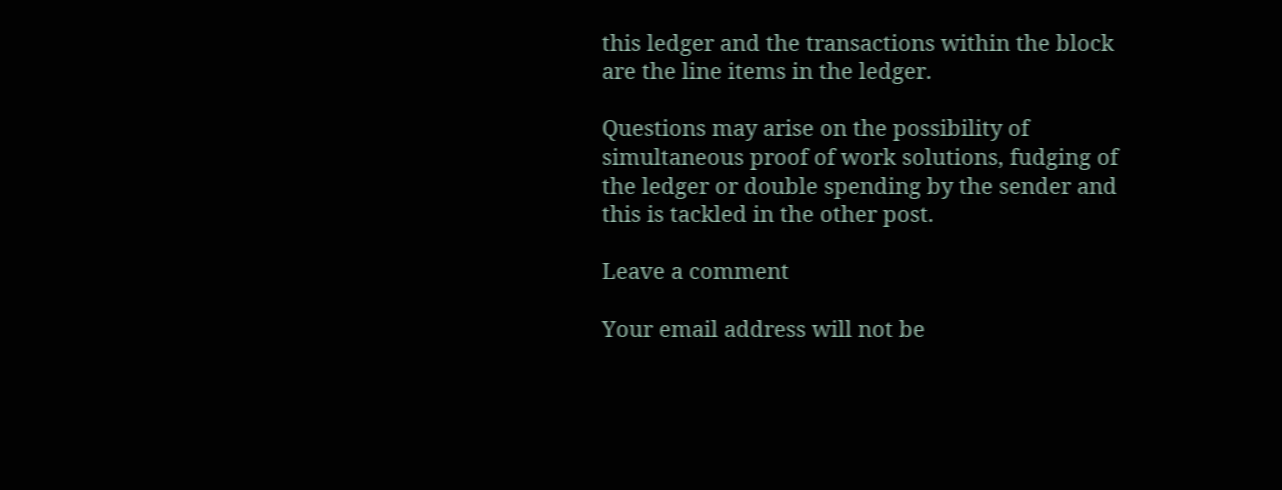this ledger and the transactions within the block are the line items in the ledger.

Questions may arise on the possibility of simultaneous proof of work solutions, fudging of the ledger or double spending by the sender and this is tackled in the other post.

Leave a comment

Your email address will not be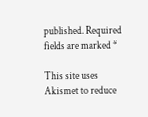published. Required fields are marked *

This site uses Akismet to reduce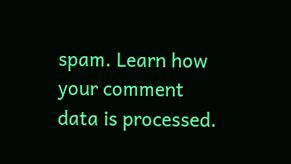spam. Learn how your comment data is processed.